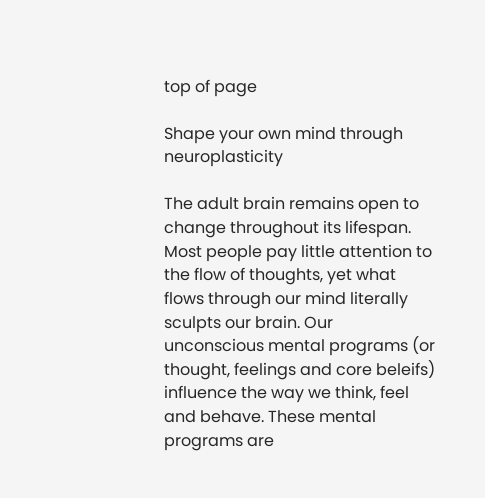top of page

Shape your own mind through neuroplasticity

The adult brain remains open to change throughout its lifespan. Most people pay little attention to the flow of thoughts, yet what flows through our mind literally sculpts our brain. Our unconscious mental programs (or thought, feelings and core beleifs) influence the way we think, feel and behave. These mental programs are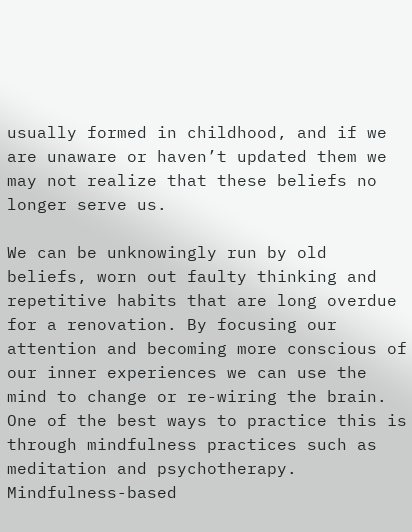usually formed in childhood, and if we are unaware or haven’t updated them we may not realize that these beliefs no longer serve us.

We can be unknowingly run by old beliefs, worn out faulty thinking and repetitive habits that are long overdue for a renovation. By focusing our attention and becoming more conscious of our inner experiences we can use the mind to change or re-wiring the brain. One of the best ways to practice this is through mindfulness practices such as meditation and psychotherapy. Mindfulness-based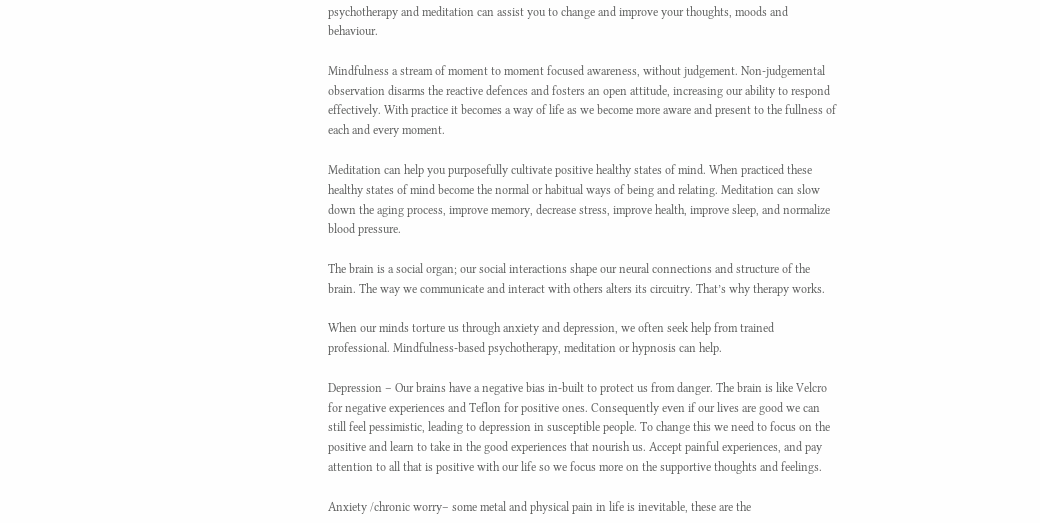psychotherapy and meditation can assist you to change and improve your thoughts, moods and behaviour.

Mindfulness a stream of moment to moment focused awareness, without judgement. Non-judgemental observation disarms the reactive defences and fosters an open attitude, increasing our ability to respond effectively. With practice it becomes a way of life as we become more aware and present to the fullness of each and every moment.

Meditation can help you purposefully cultivate positive healthy states of mind. When practiced these healthy states of mind become the normal or habitual ways of being and relating. Meditation can slow down the aging process, improve memory, decrease stress, improve health, improve sleep, and normalize blood pressure.

The brain is a social organ; our social interactions shape our neural connections and structure of the brain. The way we communicate and interact with others alters its circuitry. That’s why therapy works.

When our minds torture us through anxiety and depression, we often seek help from trained professional. Mindfulness-based psychotherapy, meditation or hypnosis can help.

Depression – Our brains have a negative bias in-built to protect us from danger. The brain is like Velcro for negative experiences and Teflon for positive ones. Consequently even if our lives are good we can still feel pessimistic, leading to depression in susceptible people. To change this we need to focus on the positive and learn to take in the good experiences that nourish us. Accept painful experiences, and pay attention to all that is positive with our life so we focus more on the supportive thoughts and feelings.

Anxiety /chronic worry– some metal and physical pain in life is inevitable, these are the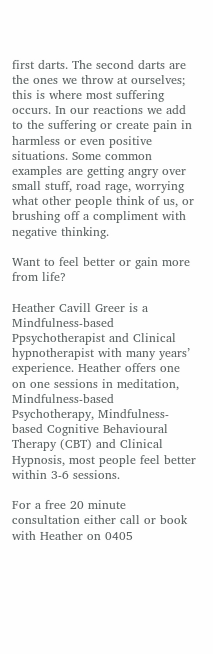first darts. The second darts are the ones we throw at ourselves; this is where most suffering occurs. In our reactions we add to the suffering or create pain in harmless or even positive situations. Some common examples are getting angry over small stuff, road rage, worrying what other people think of us, or brushing off a compliment with negative thinking.

Want to feel better or gain more from life?

Heather Cavill Greer is a Mindfulness-based Ppsychotherapist and Clinical hypnotherapist with many years’ experience. Heather offers one on one sessions in meditation, Mindfulness-based Psychotherapy, Mindfulness-based Cognitive Behavioural Therapy (CBT) and Clinical Hypnosis, most people feel better within 3-6 sessions.

For a free 20 minute consultation either call or book with Heather on 0405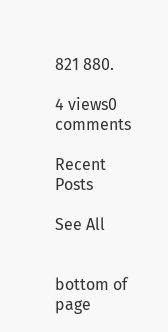821 880.

4 views0 comments

Recent Posts

See All


bottom of page